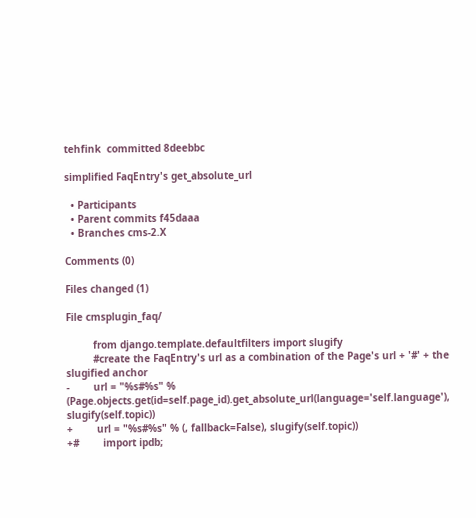tehfink  committed 8deebbc

simplified FaqEntry's get_absolute_url

  • Participants
  • Parent commits f45daaa
  • Branches cms-2.X

Comments (0)

Files changed (1)

File cmsplugin_faq/

         from django.template.defaultfilters import slugify
         #create the FaqEntry's url as a combination of the Page's url + '#' + the slugified anchor
-        url = "%s#%s" % (Page.objects.get(id=self.page_id).get_absolute_url(language='self.language'), slugify(self.topic))
+        url = "%s#%s" % (, fallback=False), slugify(self.topic))
+#        import ipdb;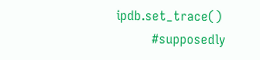ipdb.set_trace()
         #supposedly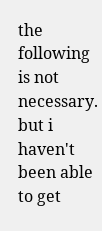the following is not necessary. but i haven't been able to get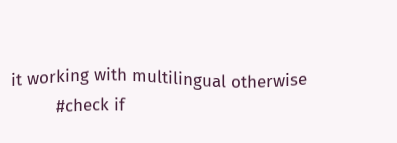it working with multilingual otherwise
         #check if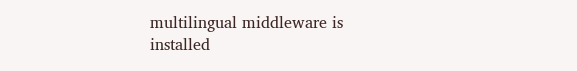multilingual middleware is installed